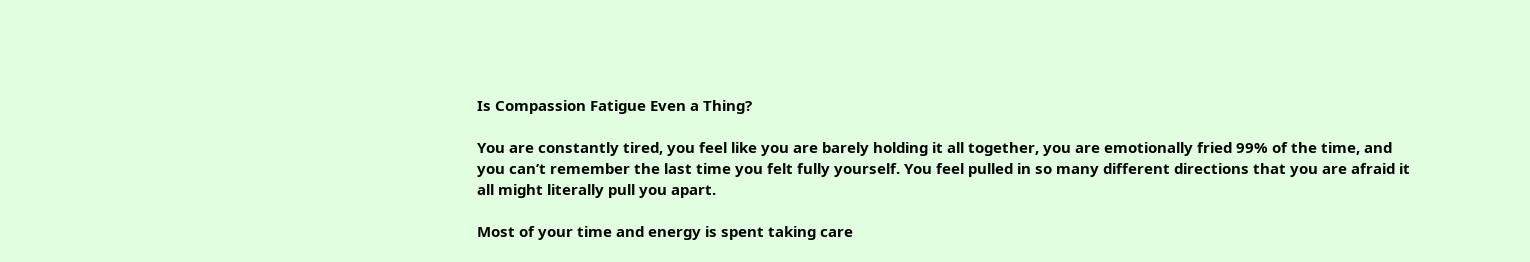Is Compassion Fatigue Even a Thing?

You are constantly tired, you feel like you are barely holding it all together, you are emotionally fried 99% of the time, and you can’t remember the last time you felt fully yourself. You feel pulled in so many different directions that you are afraid it all might literally pull you apart.

Most of your time and energy is spent taking care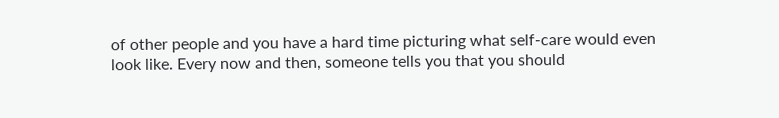of other people and you have a hard time picturing what self-care would even look like. Every now and then, someone tells you that you should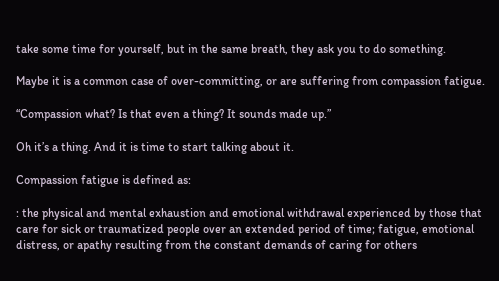take some time for yourself, but in the same breath, they ask you to do something.

Maybe it is a common case of over-committing, or are suffering from compassion fatigue.

“Compassion what? Is that even a thing? It sounds made up.”

Oh it’s a thing. And it is time to start talking about it.

Compassion fatigue is defined as:

: the physical and mental exhaustion and emotional withdrawal experienced by those that care for sick or traumatized people over an extended period of time; fatigue, emotional distress, or apathy resulting from the constant demands of caring for others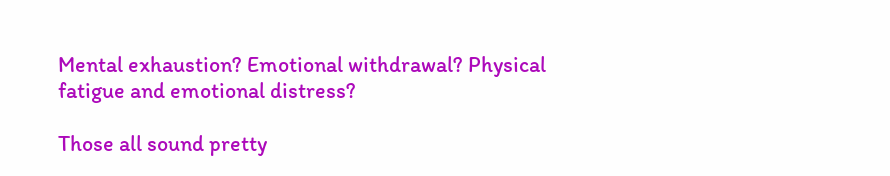Mental exhaustion? Emotional withdrawal? Physical fatigue and emotional distress?

Those all sound pretty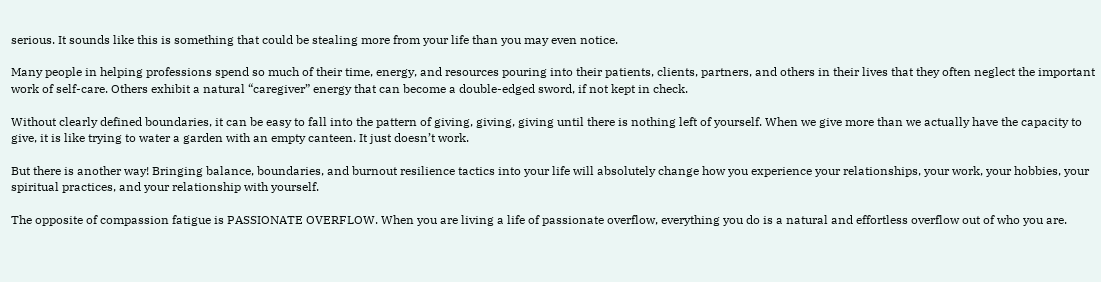serious. It sounds like this is something that could be stealing more from your life than you may even notice.

Many people in helping professions spend so much of their time, energy, and resources pouring into their patients, clients, partners, and others in their lives that they often neglect the important work of self-care. Others exhibit a natural “caregiver” energy that can become a double-edged sword, if not kept in check.

Without clearly defined boundaries, it can be easy to fall into the pattern of giving, giving, giving until there is nothing left of yourself. When we give more than we actually have the capacity to give, it is like trying to water a garden with an empty canteen. It just doesn’t work.

But there is another way! Bringing balance, boundaries, and burnout resilience tactics into your life will absolutely change how you experience your relationships, your work, your hobbies, your spiritual practices, and your relationship with yourself.

The opposite of compassion fatigue is PASSIONATE OVERFLOW. When you are living a life of passionate overflow, everything you do is a natural and effortless overflow out of who you are.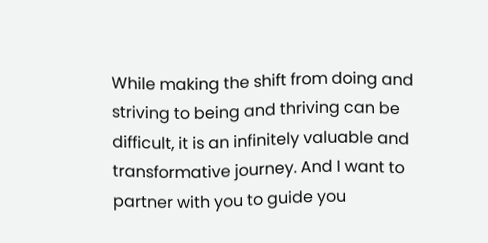While making the shift from doing and striving to being and thriving can be difficult, it is an infinitely valuable and transformative journey. And I want to partner with you to guide you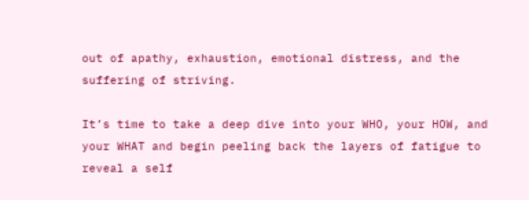out of apathy, exhaustion, emotional distress, and the suffering of striving.

It’s time to take a deep dive into your WHO, your HOW, and your WHAT and begin peeling back the layers of fatigue to reveal a self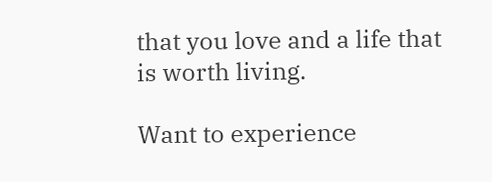that you love and a life that is worth living.

Want to experience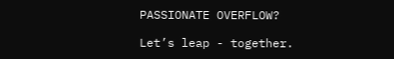PASSIONATE OVERFLOW?

Let’s leap - together.